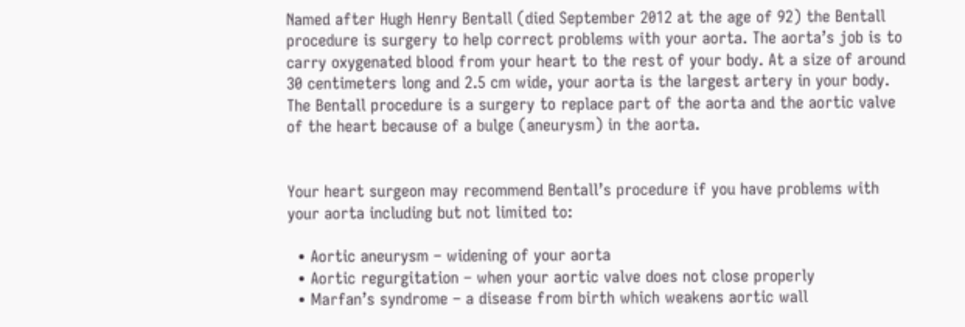Named after Hugh Henry Bentall (died September 2012 at the age of 92) the Bentall procedure is surgery to help correct problems with your aorta. The aorta’s job is to carry oxygenated blood from your heart to the rest of your body. At a size of around 30 centimeters long and 2.5 cm wide, your aorta is the largest artery in your body. The Bentall procedure is a surgery to replace part of the aorta and the aortic valve of the heart because of a bulge (aneurysm) in the aorta.


Your heart surgeon may recommend Bentall’s procedure if you have problems with your aorta including but not limited to:

  • Aortic aneurysm – widening of your aorta
  • Aortic regurgitation – when your aortic valve does not close properly
  • Marfan’s syndrome – a disease from birth which weakens aortic wall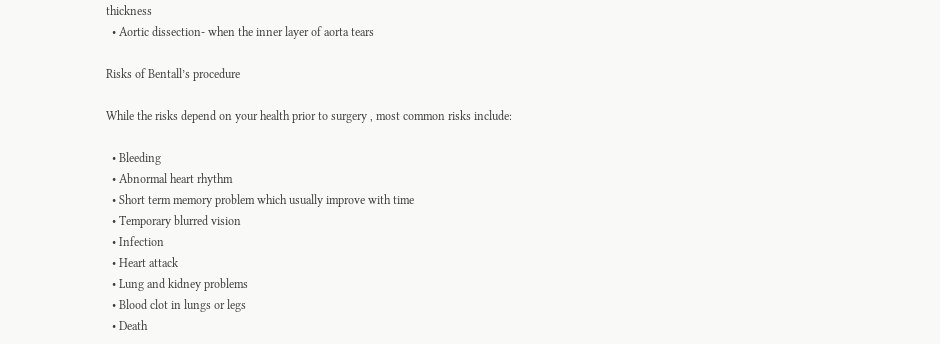thickness
  • Aortic dissection- when the inner layer of aorta tears

Risks of Bentall’s procedure

While the risks depend on your health prior to surgery , most common risks include:

  • Bleeding
  • Abnormal heart rhythm
  • Short term memory problem which usually improve with time
  • Temporary blurred vision
  • Infection
  • Heart attack
  • Lung and kidney problems
  • Blood clot in lungs or legs
  • Death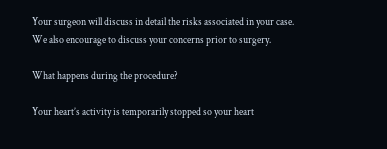Your surgeon will discuss in detail the risks associated in your case. We also encourage to discuss your concerns prior to surgery.

What happens during the procedure?

Your heart’s activity is temporarily stopped so your heart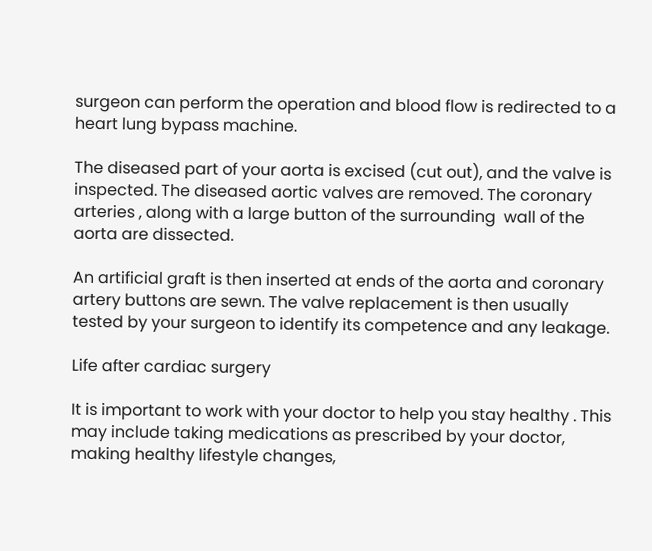surgeon can perform the operation and blood flow is redirected to a heart lung bypass machine.

The diseased part of your aorta is excised (cut out), and the valve is inspected. The diseased aortic valves are removed. The coronary arteries , along with a large button of the surrounding  wall of the aorta are dissected.

An artificial graft is then inserted at ends of the aorta and coronary artery buttons are sewn. The valve replacement is then usually tested by your surgeon to identify its competence and any leakage.

Life after cardiac surgery

It is important to work with your doctor to help you stay healthy . This may include taking medications as prescribed by your doctor, making healthy lifestyle changes,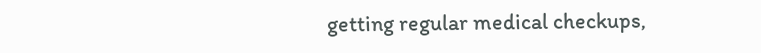getting regular medical checkups,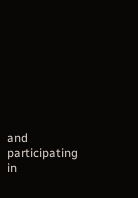and participating in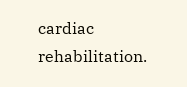cardiac rehabilitation.